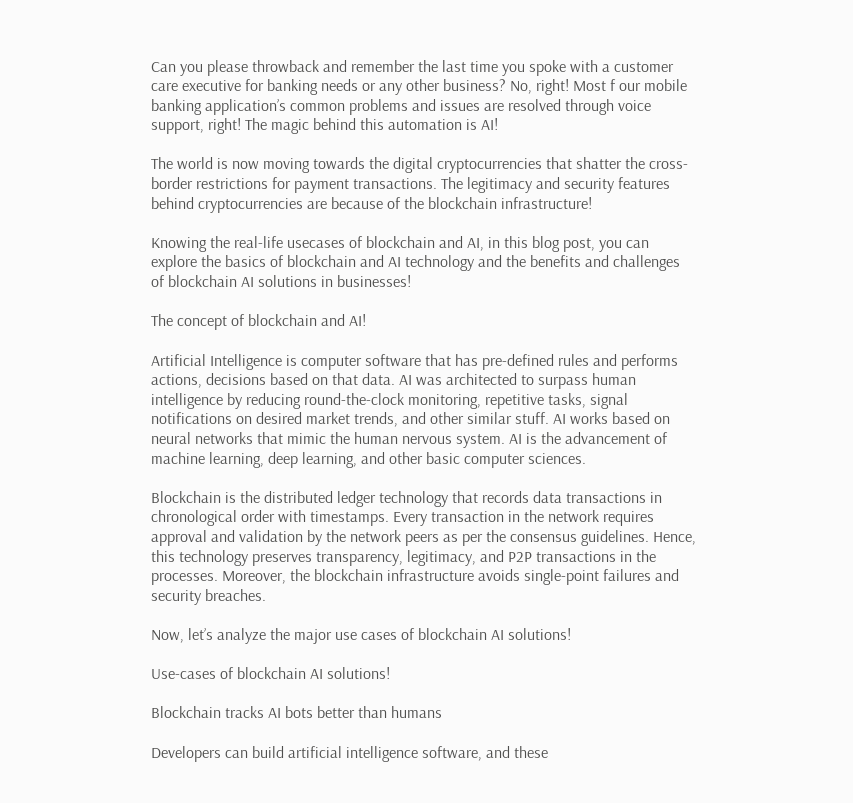Can you please throwback and remember the last time you spoke with a customer care executive for banking needs or any other business? No, right! Most f our mobile banking application’s common problems and issues are resolved through voice support, right! The magic behind this automation is AI!

The world is now moving towards the digital cryptocurrencies that shatter the cross-border restrictions for payment transactions. The legitimacy and security features behind cryptocurrencies are because of the blockchain infrastructure!

Knowing the real-life usecases of blockchain and AI, in this blog post, you can explore the basics of blockchain and AI technology and the benefits and challenges of blockchain AI solutions in businesses!

The concept of blockchain and AI!

Artificial Intelligence is computer software that has pre-defined rules and performs actions, decisions based on that data. AI was architected to surpass human intelligence by reducing round-the-clock monitoring, repetitive tasks, signal notifications on desired market trends, and other similar stuff. AI works based on neural networks that mimic the human nervous system. AI is the advancement of machine learning, deep learning, and other basic computer sciences.

Blockchain is the distributed ledger technology that records data transactions in chronological order with timestamps. Every transaction in the network requires approval and validation by the network peers as per the consensus guidelines. Hence, this technology preserves transparency, legitimacy, and P2P transactions in the processes. Moreover, the blockchain infrastructure avoids single-point failures and security breaches.

Now, let’s analyze the major use cases of blockchain AI solutions!

Use-cases of blockchain AI solutions!

Blockchain tracks AI bots better than humans

Developers can build artificial intelligence software, and these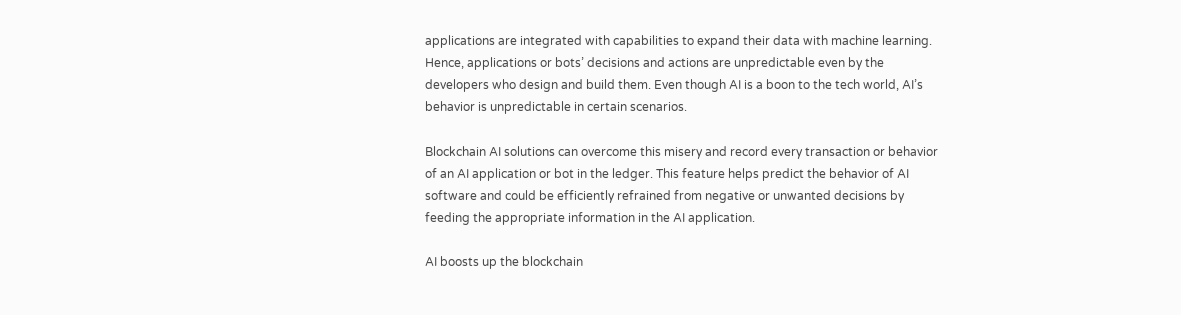applications are integrated with capabilities to expand their data with machine learning. Hence, applications or bots’ decisions and actions are unpredictable even by the developers who design and build them. Even though AI is a boon to the tech world, AI’s behavior is unpredictable in certain scenarios.

Blockchain AI solutions can overcome this misery and record every transaction or behavior of an AI application or bot in the ledger. This feature helps predict the behavior of AI software and could be efficiently refrained from negative or unwanted decisions by feeding the appropriate information in the AI application.

AI boosts up the blockchain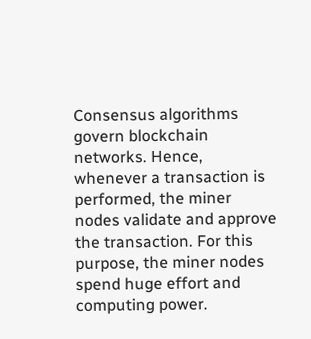Consensus algorithms govern blockchain networks. Hence, whenever a transaction is performed, the miner nodes validate and approve the transaction. For this purpose, the miner nodes spend huge effort and computing power.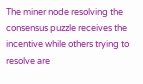The miner node resolving the consensus puzzle receives the incentive while others trying to resolve are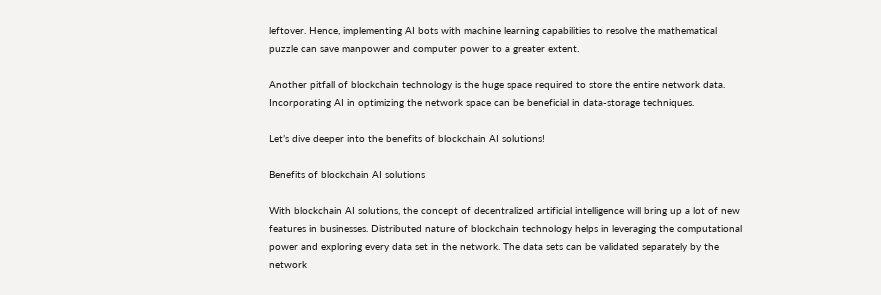leftover. Hence, implementing AI bots with machine learning capabilities to resolve the mathematical puzzle can save manpower and computer power to a greater extent.

Another pitfall of blockchain technology is the huge space required to store the entire network data. Incorporating AI in optimizing the network space can be beneficial in data-storage techniques.

Let’s dive deeper into the benefits of blockchain AI solutions!

Benefits of blockchain AI solutions

With blockchain AI solutions, the concept of decentralized artificial intelligence will bring up a lot of new features in businesses. Distributed nature of blockchain technology helps in leveraging the computational power and exploring every data set in the network. The data sets can be validated separately by the network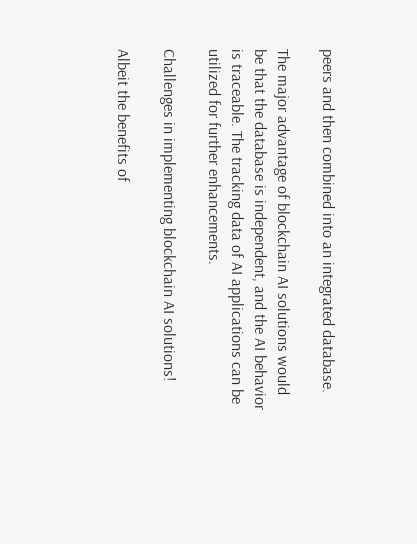peers and then combined into an integrated database.

The major advantage of blockchain AI solutions would be that the database is independent, and the AI behavior is traceable. The tracking data of AI applications can be utilized for further enhancements.

Challenges in implementing blockchain AI solutions!

Albeit the benefits of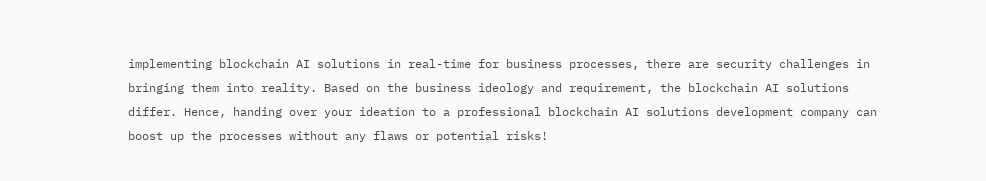implementing blockchain AI solutions in real-time for business processes, there are security challenges in bringing them into reality. Based on the business ideology and requirement, the blockchain AI solutions differ. Hence, handing over your ideation to a professional blockchain AI solutions development company can boost up the processes without any flaws or potential risks!